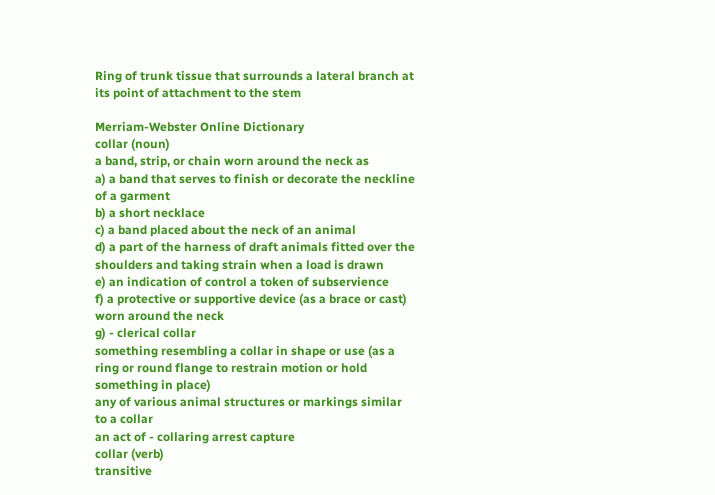Ring of trunk tissue that surrounds a lateral branch at its point of attachment to the stem

Merriam-Webster Online Dictionary
collar (noun)
a band, strip, or chain worn around the neck as
a) a band that serves to finish or decorate the neckline of a garment
b) a short necklace
c) a band placed about the neck of an animal
d) a part of the harness of draft animals fitted over the shoulders and taking strain when a load is drawn
e) an indication of control a token of subservience
f) a protective or supportive device (as a brace or cast) worn around the neck
g) - clerical collar
something resembling a collar in shape or use (as a ring or round flange to restrain motion or hold something in place)
any of various animal structures or markings similar to a collar
an act of - collaring arrest capture
collar (verb)
transitive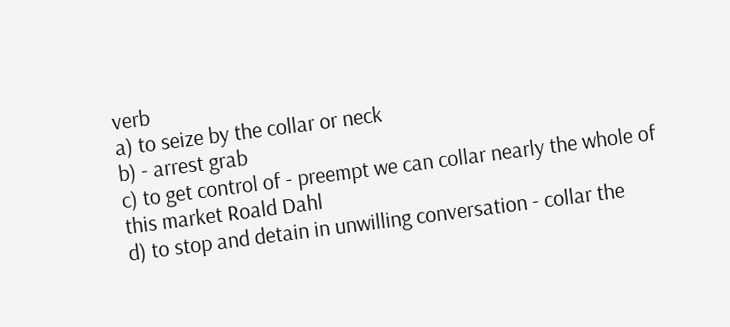verb
a) to seize by the collar or neck
b) - arrest grab
c) to get control of - preempt we can collar nearly the whole of this market Roald Dahl
d) to stop and detain in unwilling conversation - collar the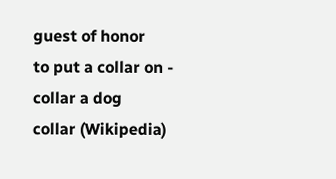guest of honor
to put a collar on - collar a dog
collar (Wikipedia)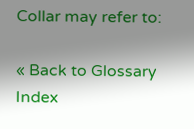Collar may refer to:

« Back to Glossary Index